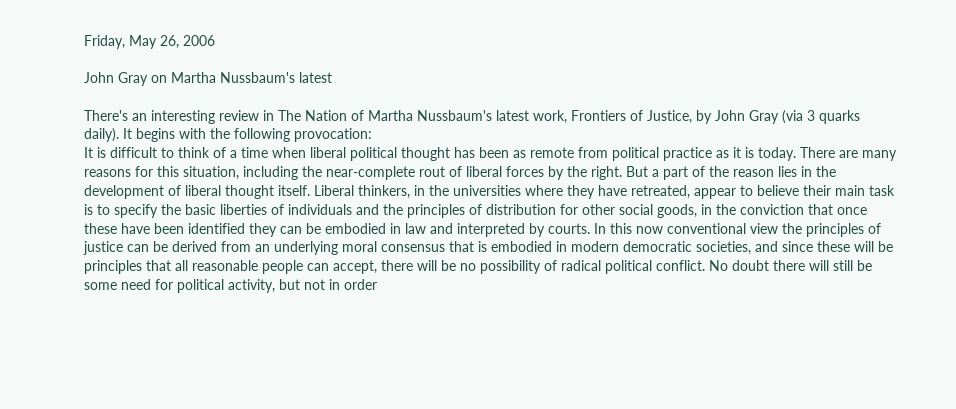Friday, May 26, 2006

John Gray on Martha Nussbaum's latest

There's an interesting review in The Nation of Martha Nussbaum's latest work, Frontiers of Justice, by John Gray (via 3 quarks daily). It begins with the following provocation:
It is difficult to think of a time when liberal political thought has been as remote from political practice as it is today. There are many reasons for this situation, including the near-complete rout of liberal forces by the right. But a part of the reason lies in the development of liberal thought itself. Liberal thinkers, in the universities where they have retreated, appear to believe their main task is to specify the basic liberties of individuals and the principles of distribution for other social goods, in the conviction that once these have been identified they can be embodied in law and interpreted by courts. In this now conventional view the principles of justice can be derived from an underlying moral consensus that is embodied in modern democratic societies, and since these will be principles that all reasonable people can accept, there will be no possibility of radical political conflict. No doubt there will still be some need for political activity, but not in order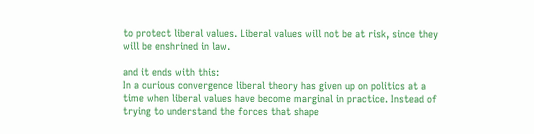to protect liberal values. Liberal values will not be at risk, since they will be enshrined in law.

and it ends with this:
In a curious convergence liberal theory has given up on politics at a time when liberal values have become marginal in practice. Instead of trying to understand the forces that shape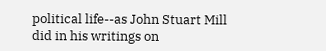political life--as John Stuart Mill did in his writings on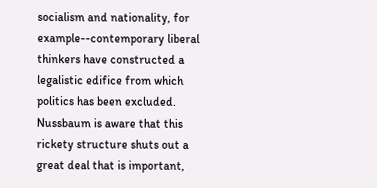socialism and nationality, for example--contemporary liberal thinkers have constructed a legalistic edifice from which politics has been excluded. Nussbaum is aware that this rickety structure shuts out a great deal that is important,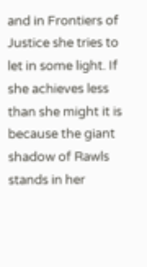and in Frontiers of Justice she tries to let in some light. If she achieves less than she might it is because the giant shadow of Rawls stands in her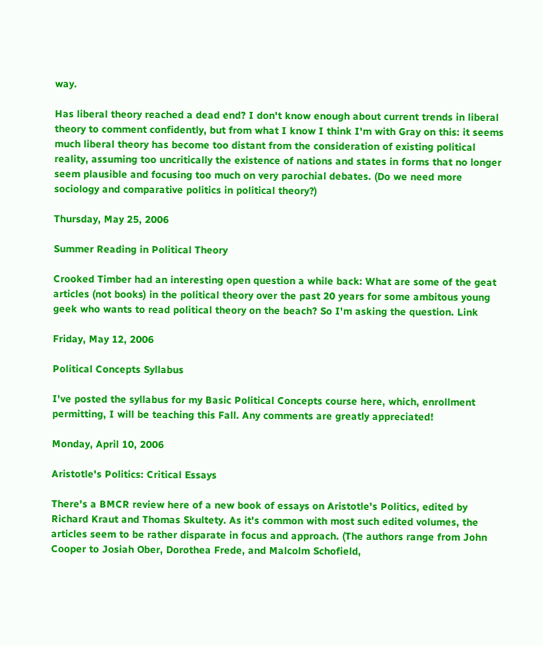way.

Has liberal theory reached a dead end? I don't know enough about current trends in liberal theory to comment confidently, but from what I know I think I'm with Gray on this: it seems much liberal theory has become too distant from the consideration of existing political reality, assuming too uncritically the existence of nations and states in forms that no longer seem plausible and focusing too much on very parochial debates. (Do we need more sociology and comparative politics in political theory?)

Thursday, May 25, 2006

Summer Reading in Political Theory

Crooked Timber had an interesting open question a while back: What are some of the geat articles (not books) in the political theory over the past 20 years for some ambitous young geek who wants to read political theory on the beach? So I'm asking the question. Link

Friday, May 12, 2006

Political Concepts Syllabus

I've posted the syllabus for my Basic Political Concepts course here, which, enrollment permitting, I will be teaching this Fall. Any comments are greatly appreciated!

Monday, April 10, 2006

Aristotle's Politics: Critical Essays

There's a BMCR review here of a new book of essays on Aristotle's Politics, edited by Richard Kraut and Thomas Skultety. As it's common with most such edited volumes, the articles seem to be rather disparate in focus and approach. (The authors range from John Cooper to Josiah Ober, Dorothea Frede, and Malcolm Schofield,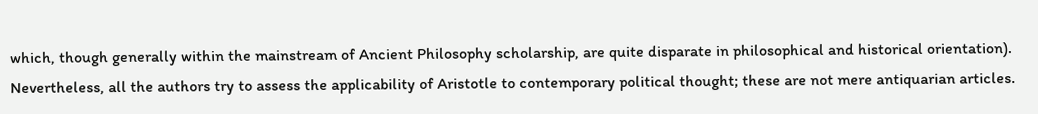which, though generally within the mainstream of Ancient Philosophy scholarship, are quite disparate in philosophical and historical orientation). Nevertheless, all the authors try to assess the applicability of Aristotle to contemporary political thought; these are not mere antiquarian articles.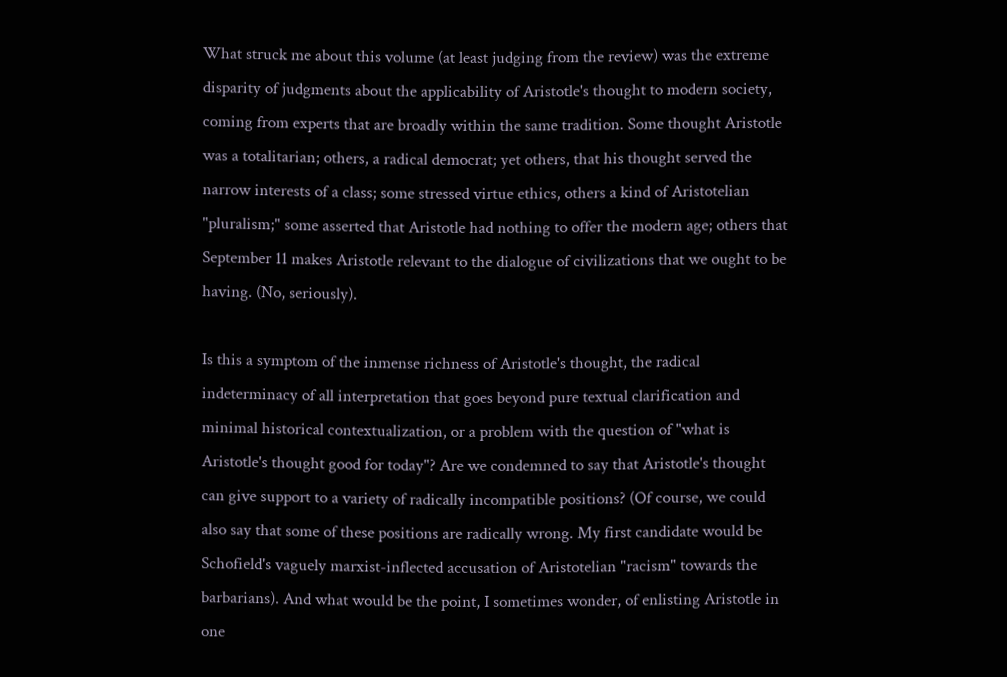What struck me about this volume (at least judging from the review) was the extreme disparity of judgments about the applicability of Aristotle's thought to modern society, coming from experts that are broadly within the same tradition. Some thought Aristotle was a totalitarian; others, a radical democrat; yet others, that his thought served the narrow interests of a class; some stressed virtue ethics, others a kind of Aristotelian "pluralism;" some asserted that Aristotle had nothing to offer the modern age; others that September 11 makes Aristotle relevant to the dialogue of civilizations that we ought to be having. (No, seriously).

Is this a symptom of the inmense richness of Aristotle's thought, the radical indeterminacy of all interpretation that goes beyond pure textual clarification and minimal historical contextualization, or a problem with the question of "what is Aristotle's thought good for today"? Are we condemned to say that Aristotle's thought can give support to a variety of radically incompatible positions? (Of course, we could also say that some of these positions are radically wrong. My first candidate would be Schofield's vaguely marxist-inflected accusation of Aristotelian "racism" towards the barbarians). And what would be the point, I sometimes wonder, of enlisting Aristotle in one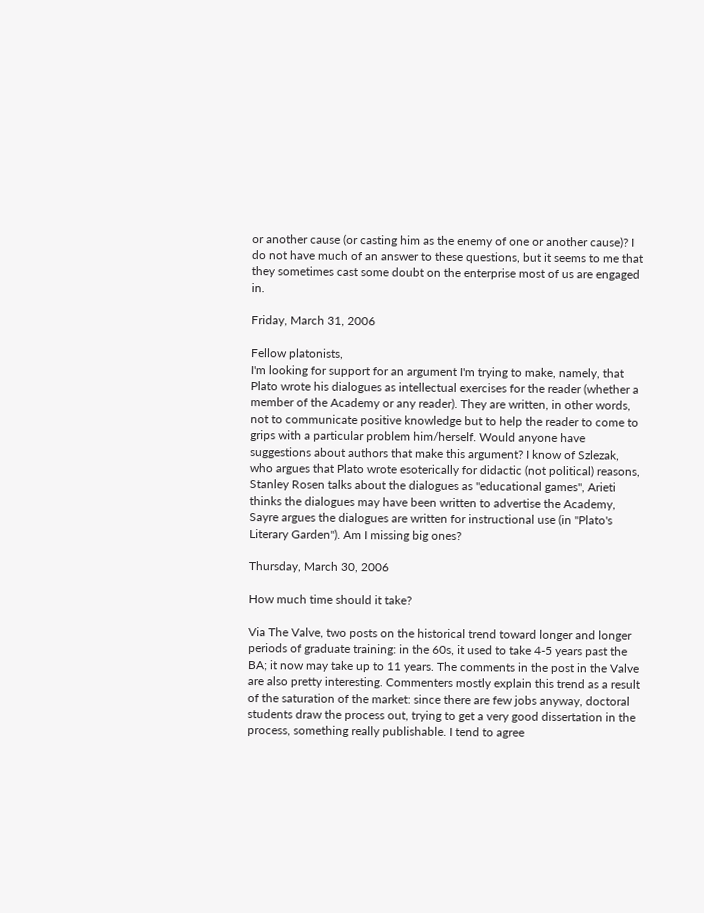or another cause (or casting him as the enemy of one or another cause)? I do not have much of an answer to these questions, but it seems to me that they sometimes cast some doubt on the enterprise most of us are engaged in.

Friday, March 31, 2006

Fellow platonists,
I'm looking for support for an argument I'm trying to make, namely, that Plato wrote his dialogues as intellectual exercises for the reader (whether a member of the Academy or any reader). They are written, in other words, not to communicate positive knowledge but to help the reader to come to grips with a particular problem him/herself. Would anyone have suggestions about authors that make this argument? I know of Szlezak, who argues that Plato wrote esoterically for didactic (not political) reasons, Stanley Rosen talks about the dialogues as "educational games", Arieti thinks the dialogues may have been written to advertise the Academy, Sayre argues the dialogues are written for instructional use (in "Plato's Literary Garden"). Am I missing big ones?

Thursday, March 30, 2006

How much time should it take?

Via The Valve, two posts on the historical trend toward longer and longer periods of graduate training: in the 60s, it used to take 4-5 years past the BA; it now may take up to 11 years. The comments in the post in the Valve are also pretty interesting. Commenters mostly explain this trend as a result of the saturation of the market: since there are few jobs anyway, doctoral students draw the process out, trying to get a very good dissertation in the process, something really publishable. I tend to agree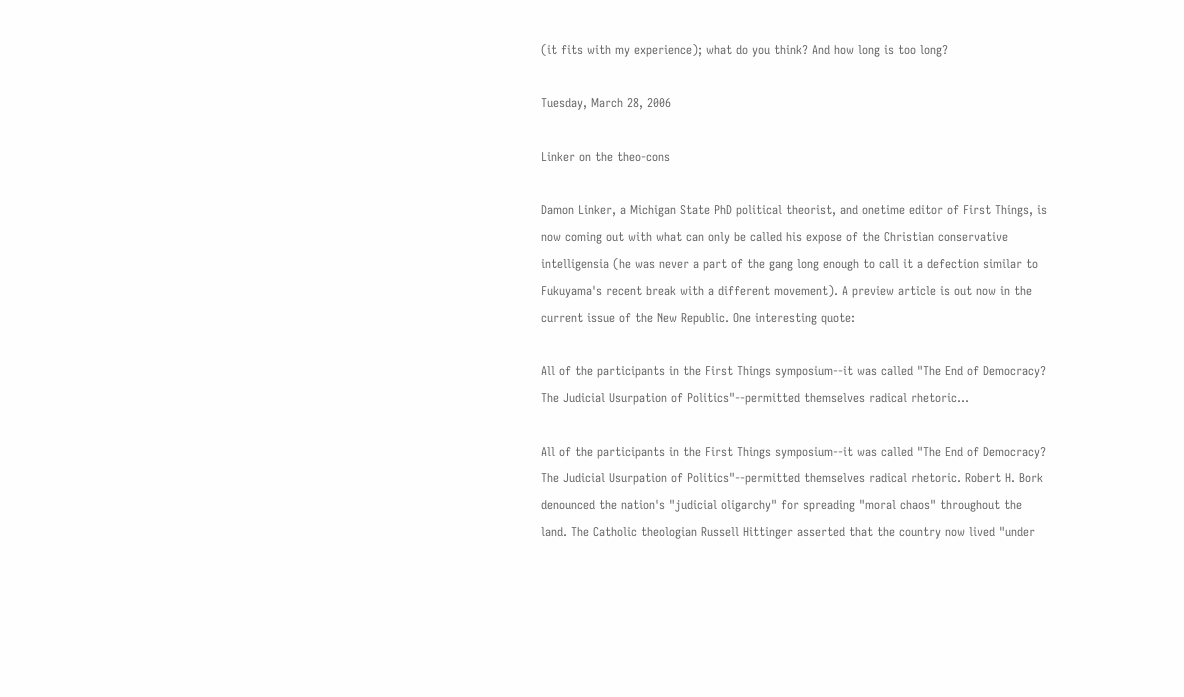(it fits with my experience); what do you think? And how long is too long?

Tuesday, March 28, 2006

Linker on the theo-cons

Damon Linker, a Michigan State PhD political theorist, and onetime editor of First Things, is now coming out with what can only be called his expose of the Christian conservative intelligensia (he was never a part of the gang long enough to call it a defection similar to Fukuyama's recent break with a different movement). A preview article is out now in the current issue of the New Republic. One interesting quote:

All of the participants in the First Things symposium--it was called "The End of Democracy? The Judicial Usurpation of Politics"--permitted themselves radical rhetoric...

All of the participants in the First Things symposium--it was called "The End of Democracy? The Judicial Usurpation of Politics"--permitted themselves radical rhetoric. Robert H. Bork denounced the nation's "judicial oligarchy" for spreading "moral chaos" throughout the land. The Catholic theologian Russell Hittinger asserted that the country now lived "under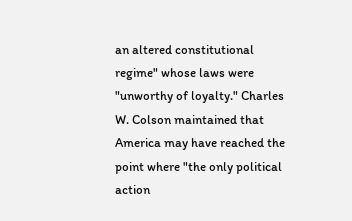an altered constitutional regime" whose laws were "unworthy of loyalty." Charles W. Colson maintained that America may have reached the point where "the only political action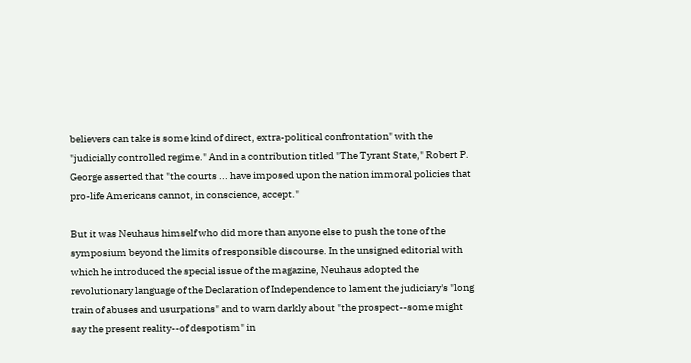believers can take is some kind of direct, extra-political confrontation" with the "judicially controlled regime." And in a contribution titled "The Tyrant State," Robert P. George asserted that "the courts ... have imposed upon the nation immoral policies that pro-life Americans cannot, in conscience, accept."

But it was Neuhaus himself who did more than anyone else to push the tone of the symposium beyond the limits of responsible discourse. In the unsigned editorial with which he introduced the special issue of the magazine, Neuhaus adopted the revolutionary language of the Declaration of Independence to lament the judiciary's "long train of abuses and usurpations" and to warn darkly about "the prospect--some might say the present reality--of despotism" in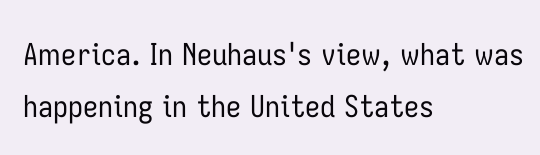America. In Neuhaus's view, what was happening in the United States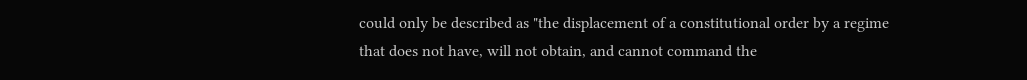could only be described as "the displacement of a constitutional order by a regime that does not have, will not obtain, and cannot command the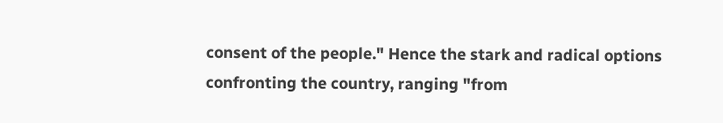consent of the people." Hence the stark and radical options confronting the country, ranging "from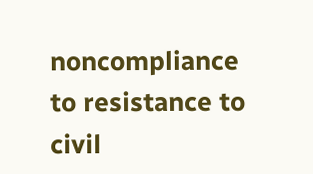noncompliance to resistance to civil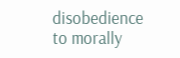disobedience to morally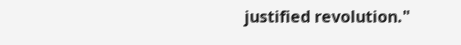justified revolution."